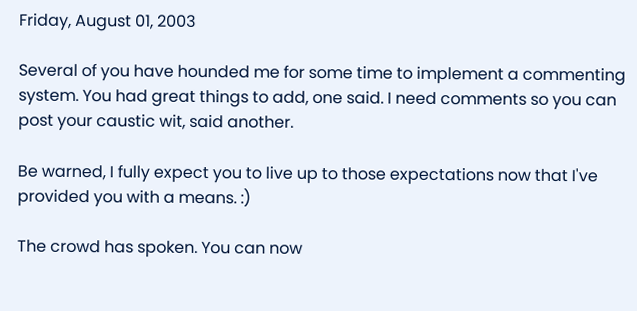Friday, August 01, 2003

Several of you have hounded me for some time to implement a commenting system. You had great things to add, one said. I need comments so you can post your caustic wit, said another.

Be warned, I fully expect you to live up to those expectations now that I've provided you with a means. :)

The crowd has spoken. You can now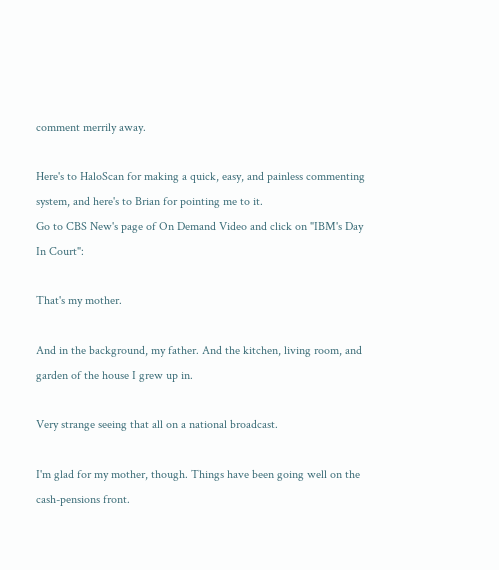comment merrily away.

Here's to HaloScan for making a quick, easy, and painless commenting system, and here's to Brian for pointing me to it.
Go to CBS New's page of On Demand Video and click on "IBM's Day In Court":

That's my mother.

And in the background, my father. And the kitchen, living room, and garden of the house I grew up in.

Very strange seeing that all on a national broadcast.

I'm glad for my mother, though. Things have been going well on the cash-pensions front.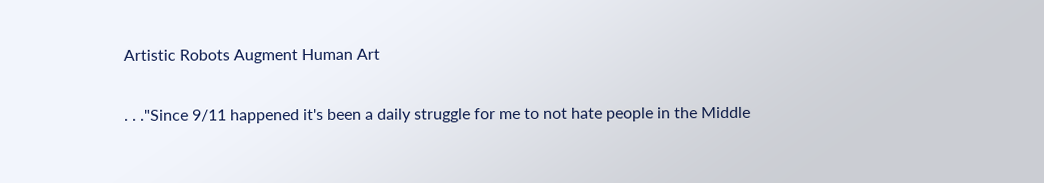Artistic Robots Augment Human Art

. . ."Since 9/11 happened it's been a daily struggle for me to not hate people in the Middle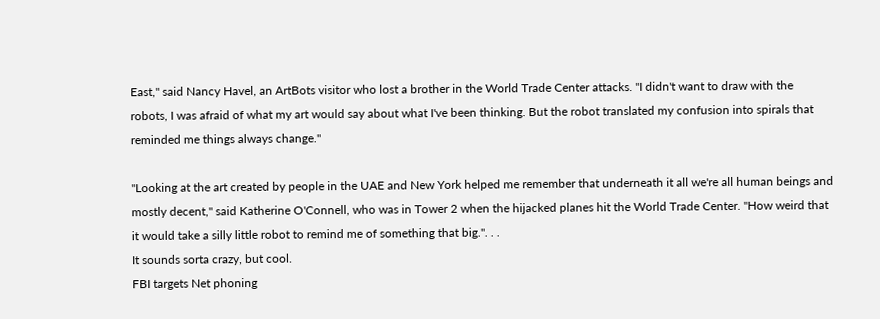East," said Nancy Havel, an ArtBots visitor who lost a brother in the World Trade Center attacks. "I didn't want to draw with the robots, I was afraid of what my art would say about what I've been thinking. But the robot translated my confusion into spirals that reminded me things always change."

"Looking at the art created by people in the UAE and New York helped me remember that underneath it all we're all human beings and mostly decent," said Katherine O'Connell, who was in Tower 2 when the hijacked planes hit the World Trade Center. "How weird that it would take a silly little robot to remind me of something that big.". . .
It sounds sorta crazy, but cool.
FBI targets Net phoning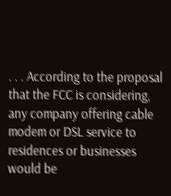. . . According to the proposal that the FCC is considering, any company offering cable modem or DSL service to residences or businesses would be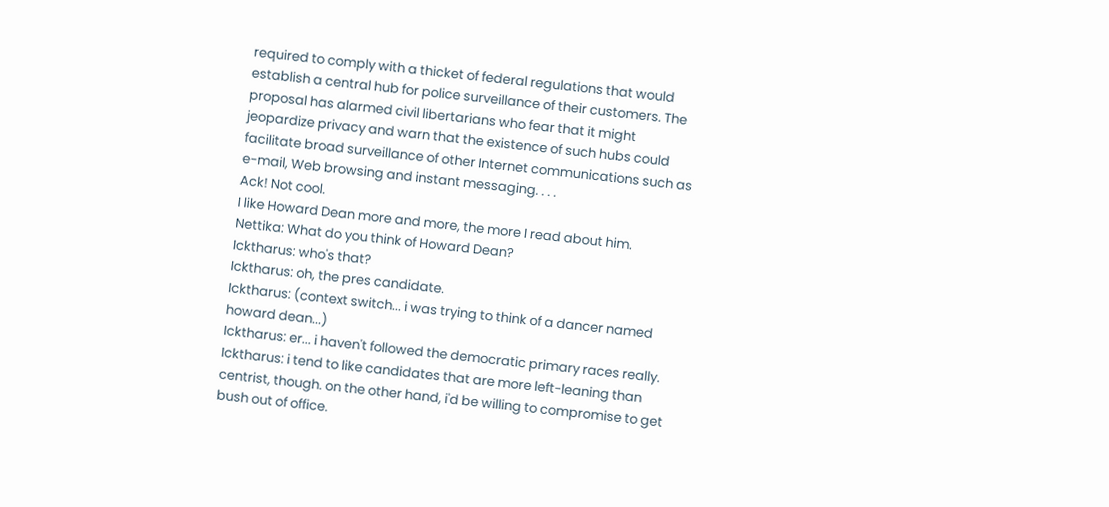required to comply with a thicket of federal regulations that would establish a central hub for police surveillance of their customers. The proposal has alarmed civil libertarians who fear that it might jeopardize privacy and warn that the existence of such hubs could facilitate broad surveillance of other Internet communications such as e-mail, Web browsing and instant messaging. . . .
Ack! Not cool.
I like Howard Dean more and more, the more I read about him.
Nettika: What do you think of Howard Dean?
Icktharus: who's that?
Icktharus: oh, the pres candidate.
Icktharus: (context switch... i was trying to think of a dancer named howard dean...)
Icktharus: er... i haven't followed the democratic primary races really.
Icktharus: i tend to like candidates that are more left-leaning than centrist, though. on the other hand, i'd be willing to compromise to get bush out of office.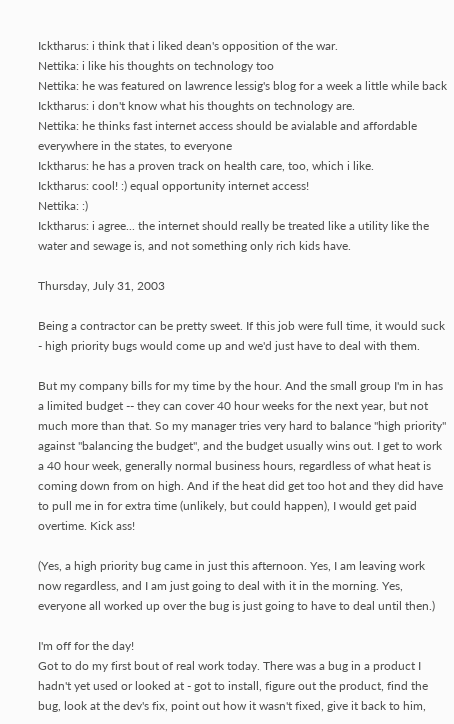Icktharus: i think that i liked dean's opposition of the war.
Nettika: i like his thoughts on technology too
Nettika: he was featured on lawrence lessig's blog for a week a little while back
Icktharus: i don't know what his thoughts on technology are.
Nettika: he thinks fast internet access should be avialable and affordable everywhere in the states, to everyone
Icktharus: he has a proven track on health care, too, which i like.
Icktharus: cool! :) equal opportunity internet access!
Nettika: :)
Icktharus: i agree... the internet should really be treated like a utility like the water and sewage is, and not something only rich kids have.

Thursday, July 31, 2003

Being a contractor can be pretty sweet. If this job were full time, it would suck - high priority bugs would come up and we'd just have to deal with them.

But my company bills for my time by the hour. And the small group I'm in has a limited budget -- they can cover 40 hour weeks for the next year, but not much more than that. So my manager tries very hard to balance "high priority" against "balancing the budget", and the budget usually wins out. I get to work a 40 hour week, generally normal business hours, regardless of what heat is coming down from on high. And if the heat did get too hot and they did have to pull me in for extra time (unlikely, but could happen), I would get paid overtime. Kick ass!

(Yes, a high priority bug came in just this afternoon. Yes, I am leaving work now regardless, and I am just going to deal with it in the morning. Yes, everyone all worked up over the bug is just going to have to deal until then.)

I'm off for the day!
Got to do my first bout of real work today. There was a bug in a product I hadn't yet used or looked at - got to install, figure out the product, find the bug, look at the dev's fix, point out how it wasn't fixed, give it back to him,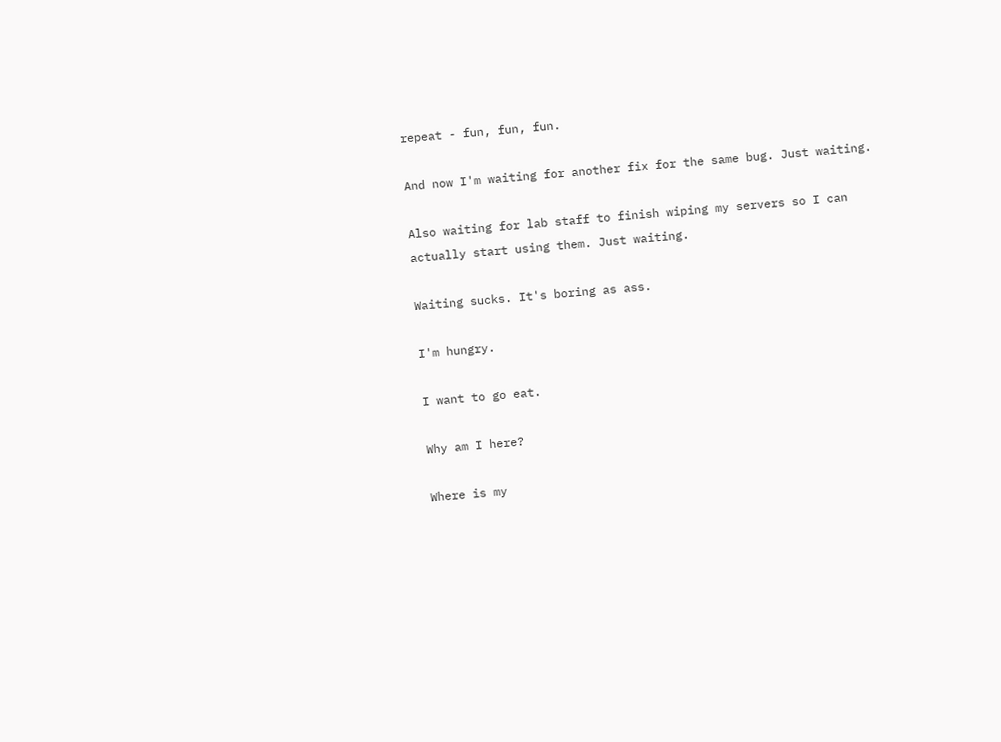repeat - fun, fun, fun.

And now I'm waiting for another fix for the same bug. Just waiting.

Also waiting for lab staff to finish wiping my servers so I can actually start using them. Just waiting.

Waiting sucks. It's boring as ass.

I'm hungry.

I want to go eat.

Why am I here?

Where is my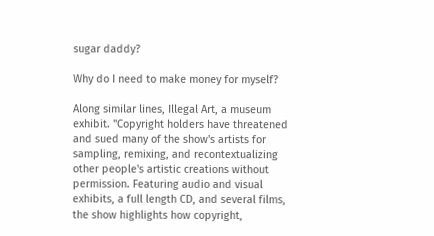sugar daddy?

Why do I need to make money for myself?

Along similar lines, Illegal Art, a museum exhibit. "Copyright holders have threatened and sued many of the show's artists for sampling, remixing, and recontextualizing other people's artistic creations without permission. Featuring audio and visual exhibits, a full length CD, and several films, the show highlights how copyright,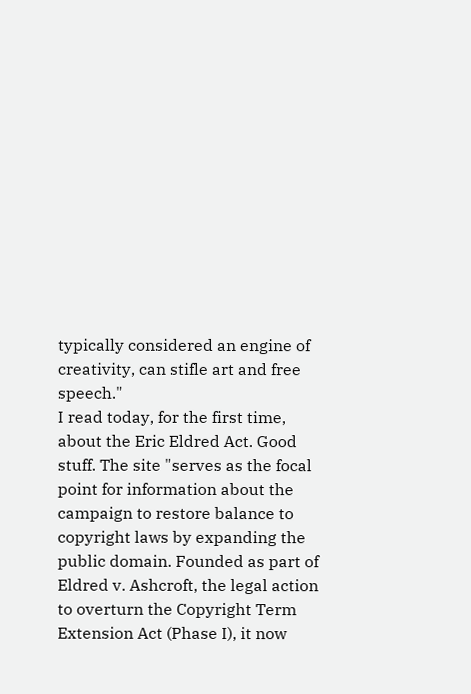typically considered an engine of creativity, can stifle art and free speech."
I read today, for the first time, about the Eric Eldred Act. Good stuff. The site "serves as the focal point for information about the campaign to restore balance to copyright laws by expanding the public domain. Founded as part of Eldred v. Ashcroft, the legal action to overturn the Copyright Term Extension Act (Phase I), it now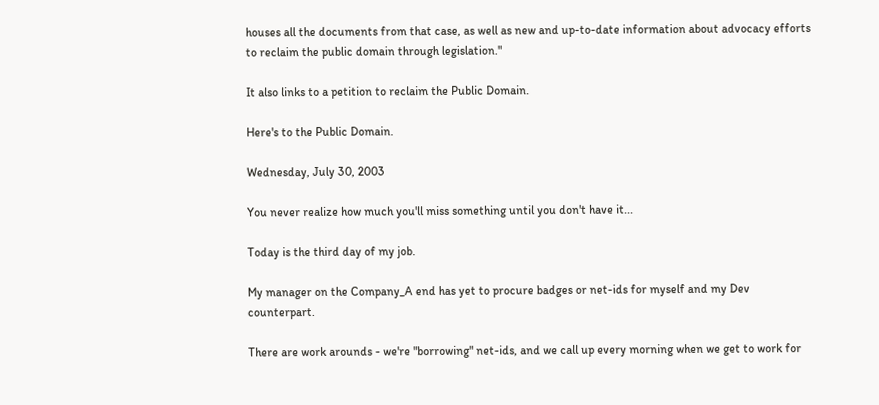houses all the documents from that case, as well as new and up-to-date information about advocacy efforts to reclaim the public domain through legislation."

It also links to a petition to reclaim the Public Domain.

Here's to the Public Domain.

Wednesday, July 30, 2003

You never realize how much you'll miss something until you don't have it...

Today is the third day of my job.

My manager on the Company_A end has yet to procure badges or net-ids for myself and my Dev counterpart.

There are work arounds - we're "borrowing" net-ids, and we call up every morning when we get to work for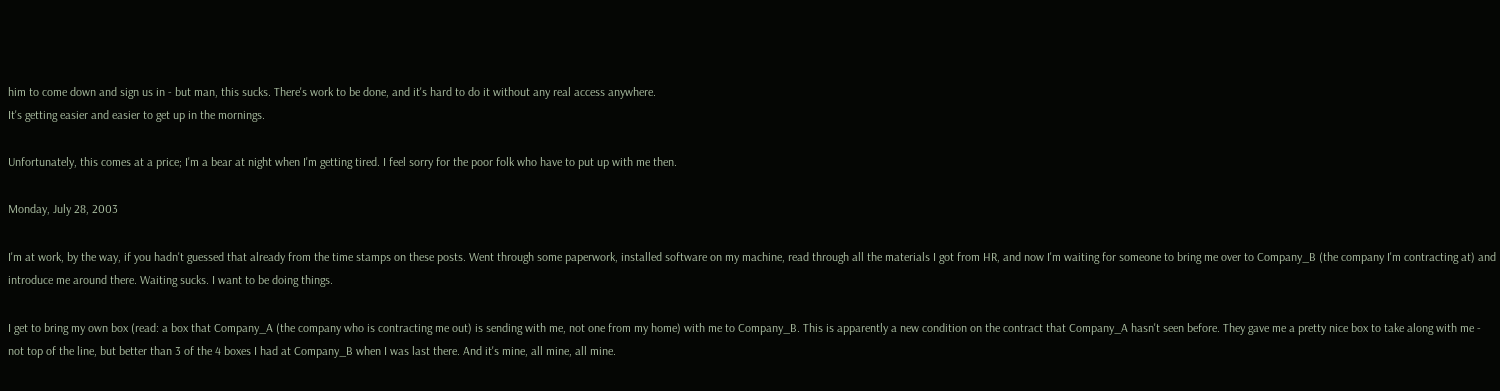him to come down and sign us in - but man, this sucks. There's work to be done, and it's hard to do it without any real access anywhere.
It's getting easier and easier to get up in the mornings.

Unfortunately, this comes at a price; I'm a bear at night when I'm getting tired. I feel sorry for the poor folk who have to put up with me then.

Monday, July 28, 2003

I'm at work, by the way, if you hadn't guessed that already from the time stamps on these posts. Went through some paperwork, installed software on my machine, read through all the materials I got from HR, and now I'm waiting for someone to bring me over to Company_B (the company I'm contracting at) and introduce me around there. Waiting sucks. I want to be doing things.

I get to bring my own box (read: a box that Company_A (the company who is contracting me out) is sending with me, not one from my home) with me to Company_B. This is apparently a new condition on the contract that Company_A hasn't seen before. They gave me a pretty nice box to take along with me - not top of the line, but better than 3 of the 4 boxes I had at Company_B when I was last there. And it's mine, all mine, all mine.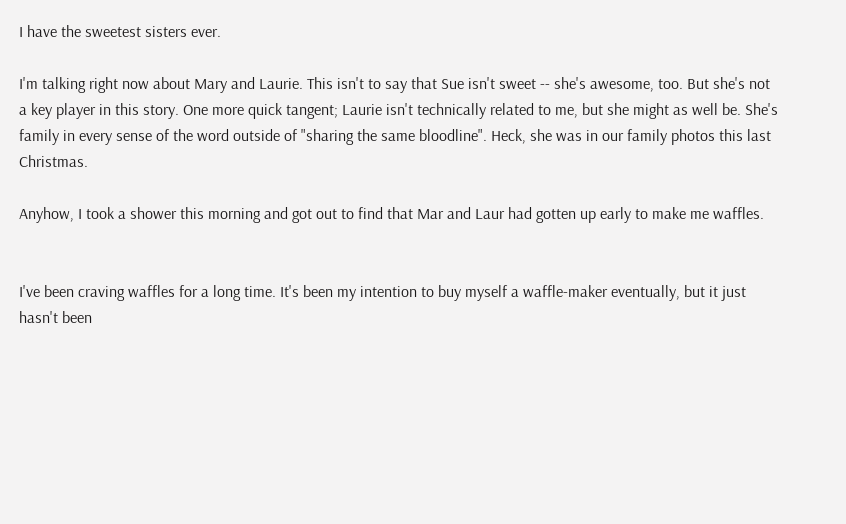I have the sweetest sisters ever.

I'm talking right now about Mary and Laurie. This isn't to say that Sue isn't sweet -- she's awesome, too. But she's not a key player in this story. One more quick tangent; Laurie isn't technically related to me, but she might as well be. She's family in every sense of the word outside of "sharing the same bloodline". Heck, she was in our family photos this last Christmas.

Anyhow, I took a shower this morning and got out to find that Mar and Laur had gotten up early to make me waffles.


I've been craving waffles for a long time. It's been my intention to buy myself a waffle-maker eventually, but it just hasn't been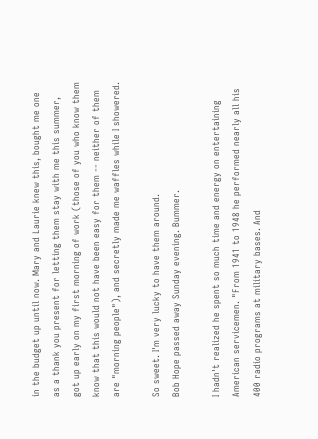in the budget up until now. Mary and Laurie knew this, bought me one as a thank you present for letting them stay with me this summer, got up early on my first morning of work (those of you who know them know that this would not have been easy for them -- neither of them are "morning people"), and secretly made me waffles while I showered.

So sweet. I'm very lucky to have them around.
Bob Hope passed away Sunday evening. Bummer.

I hadn't realized he spent so much time and energy on entertaining American servicemen. "From 1941 to 1948 he performed nearly all his 400 radio programs at military bases. And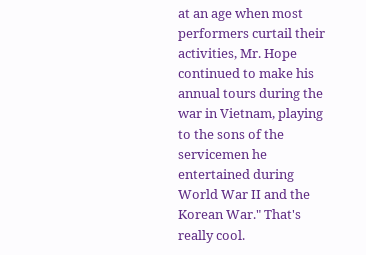at an age when most performers curtail their activities, Mr. Hope continued to make his annual tours during the war in Vietnam, playing to the sons of the servicemen he entertained during World War II and the Korean War." That's really cool.